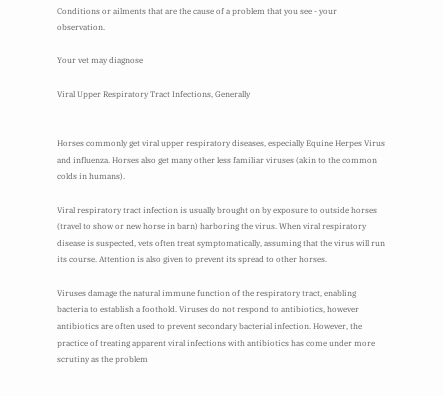Conditions or ailments that are the cause of a problem that you see - your observation.

Your vet may diagnose

Viral Upper Respiratory Tract Infections, Generally


Horses commonly get viral upper respiratory diseases, especially Equine Herpes Virus and influenza. Horses also get many other less familiar viruses (akin to the common colds in humans).

Viral respiratory tract infection is usually brought on by exposure to outside horses (travel to show or new horse in barn) harboring the virus. When viral respiratory disease is suspected, vets often treat symptomatically, assuming that the virus will run its course. Attention is also given to prevent its spread to other horses.

Viruses damage the natural immune function of the respiratory tract, enabling bacteria to establish a foothold. Viruses do not respond to antibiotics, however antibiotics are often used to prevent secondary bacterial infection. However, the practice of treating apparent viral infections with antibiotics has come under more scrutiny as the problem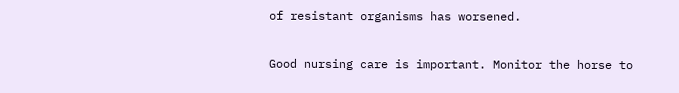of resistant organisms has worsened.

Good nursing care is important. Monitor the horse to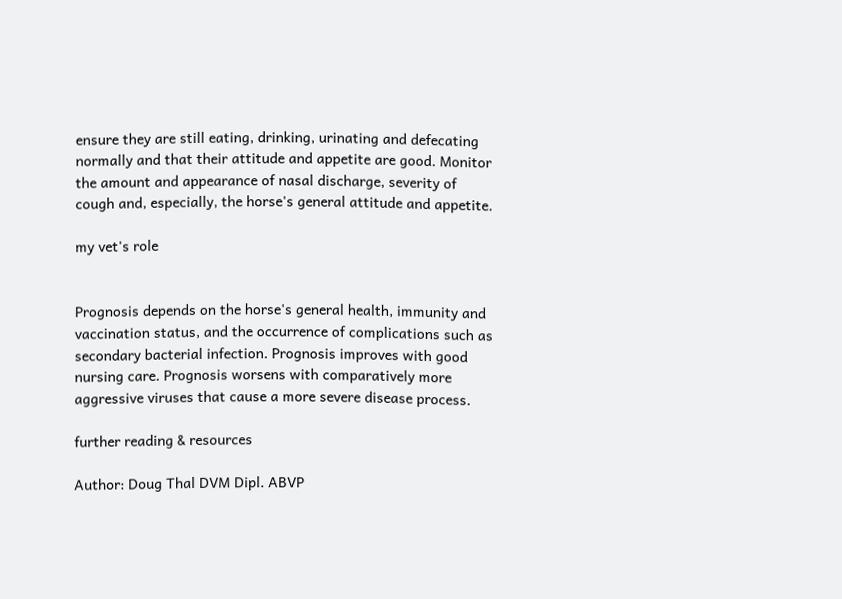ensure they are still eating, drinking, urinating and defecating normally and that their attitude and appetite are good. Monitor the amount and appearance of nasal discharge, severity of cough and, especially, the horse's general attitude and appetite.

my vet's role


Prognosis depends on the horse's general health, immunity and vaccination status, and the occurrence of complications such as secondary bacterial infection. Prognosis improves with good nursing care. Prognosis worsens with comparatively more aggressive viruses that cause a more severe disease process.

further reading & resources

Author: Doug Thal DVM Dipl. ABVP